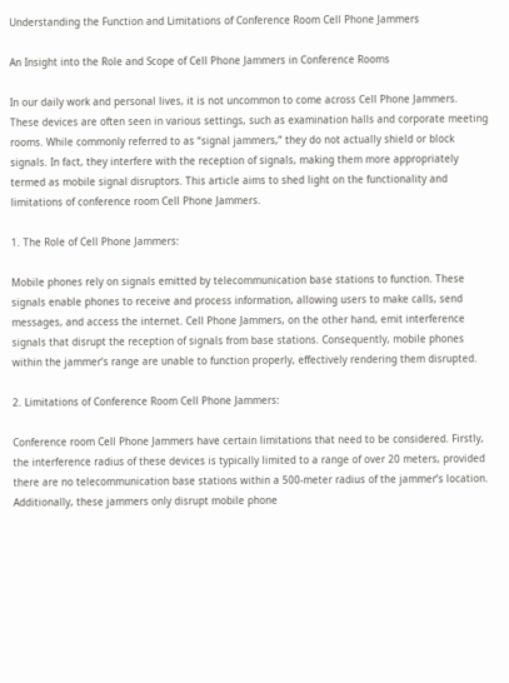Understanding the Function and Limitations of Conference Room Cell Phone Jammers

An Insight into the Role and Scope of Cell Phone Jammers in Conference Rooms

In our daily work and personal lives, it is not uncommon to come across Cell Phone Jammers. These devices are often seen in various settings, such as examination halls and corporate meeting rooms. While commonly referred to as “signal jammers,” they do not actually shield or block signals. In fact, they interfere with the reception of signals, making them more appropriately termed as mobile signal disruptors. This article aims to shed light on the functionality and limitations of conference room Cell Phone Jammers.

1. The Role of Cell Phone Jammers:

Mobile phones rely on signals emitted by telecommunication base stations to function. These signals enable phones to receive and process information, allowing users to make calls, send messages, and access the internet. Cell Phone Jammers, on the other hand, emit interference signals that disrupt the reception of signals from base stations. Consequently, mobile phones within the jammer’s range are unable to function properly, effectively rendering them disrupted.

2. Limitations of Conference Room Cell Phone Jammers:

Conference room Cell Phone Jammers have certain limitations that need to be considered. Firstly, the interference radius of these devices is typically limited to a range of over 20 meters, provided there are no telecommunication base stations within a 500-meter radius of the jammer’s location. Additionally, these jammers only disrupt mobile phone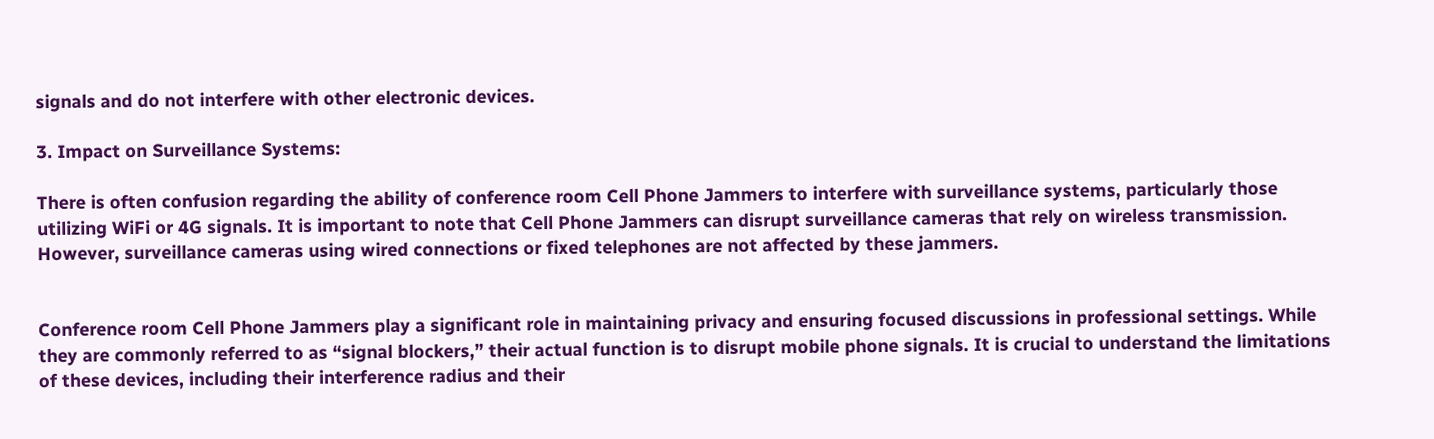signals and do not interfere with other electronic devices.

3. Impact on Surveillance Systems:

There is often confusion regarding the ability of conference room Cell Phone Jammers to interfere with surveillance systems, particularly those utilizing WiFi or 4G signals. It is important to note that Cell Phone Jammers can disrupt surveillance cameras that rely on wireless transmission. However, surveillance cameras using wired connections or fixed telephones are not affected by these jammers.


Conference room Cell Phone Jammers play a significant role in maintaining privacy and ensuring focused discussions in professional settings. While they are commonly referred to as “signal blockers,” their actual function is to disrupt mobile phone signals. It is crucial to understand the limitations of these devices, including their interference radius and their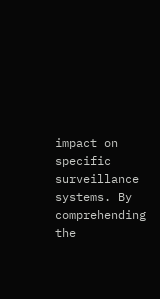impact on specific surveillance systems. By comprehending the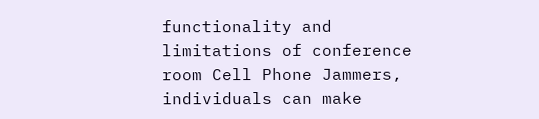functionality and limitations of conference room Cell Phone Jammers, individuals can make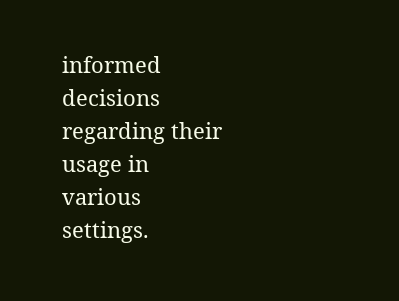informed decisions regarding their usage in various settings.